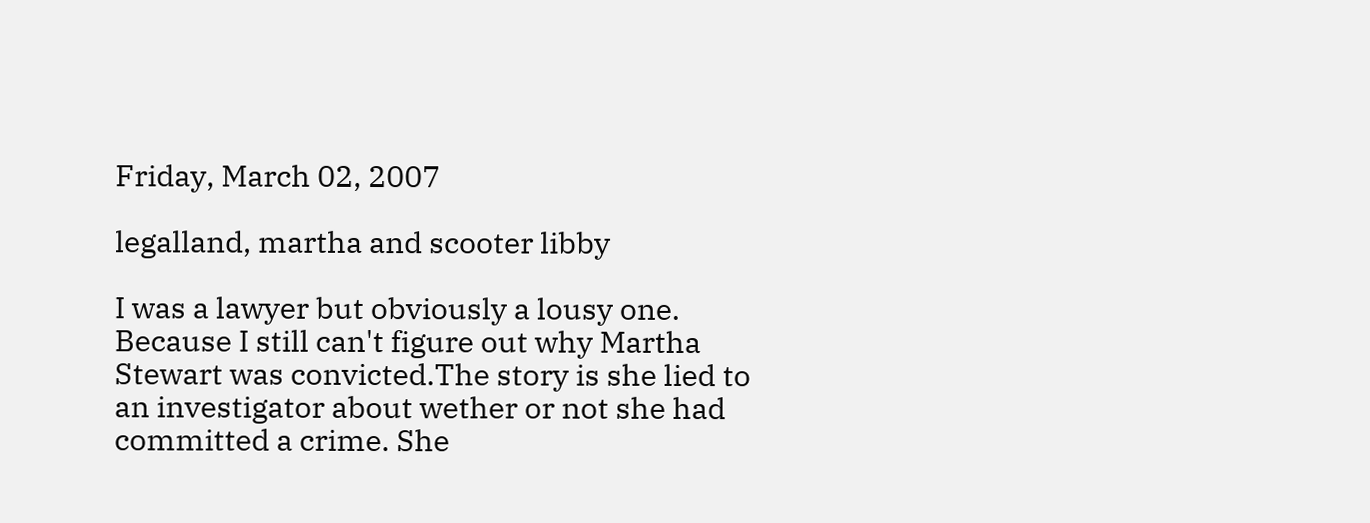Friday, March 02, 2007

legalland, martha and scooter libby

I was a lawyer but obviously a lousy one. Because I still can't figure out why Martha Stewart was convicted.The story is she lied to an investigator about wether or not she had committed a crime. She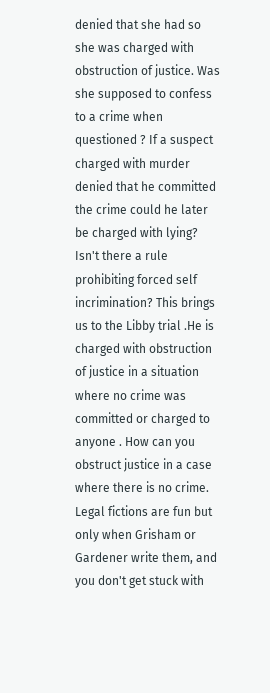denied that she had so she was charged with obstruction of justice. Was she supposed to confess to a crime when questioned ? If a suspect charged with murder denied that he committed the crime could he later be charged with lying? Isn't there a rule prohibiting forced self incrimination? This brings us to the Libby trial .He is charged with obstruction of justice in a situation where no crime was committed or charged to anyone . How can you obstruct justice in a case where there is no crime. Legal fictions are fun but only when Grisham or Gardener write them, and you don't get stuck with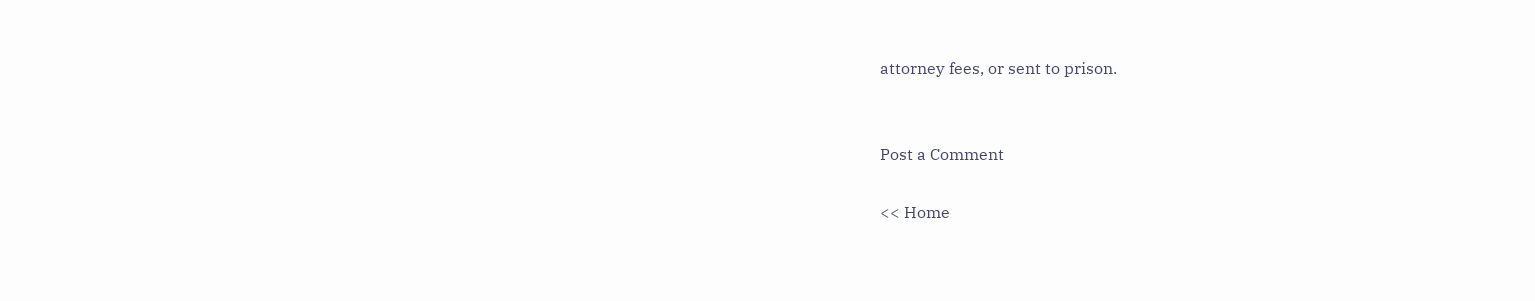attorney fees, or sent to prison.


Post a Comment

<< Home